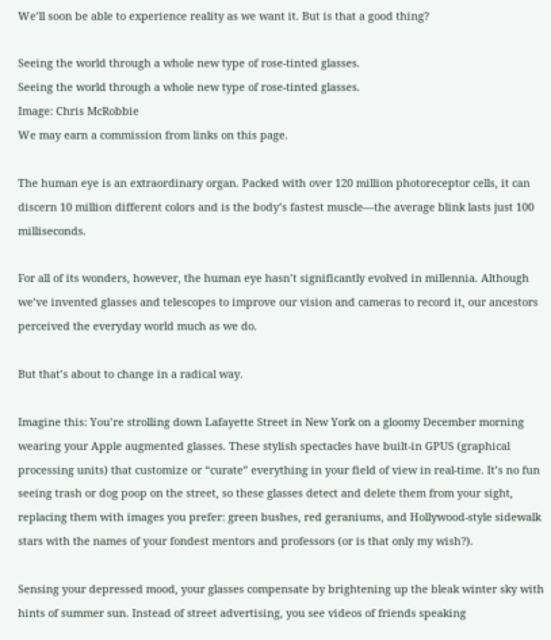We’ll soon be able to experience reality as we want it. But is that a good thing?

Seeing the world through a whole new type of rose-tinted glasses.
Seeing the world through a whole new type of rose-tinted glasses.
Image: Chris McRobbie
We may earn a commission from links on this page.

The human eye is an extraordinary organ. Packed with over 120 million photoreceptor cells, it can discern 10 million different colors and is the body’s fastest muscle—the average blink lasts just 100 milliseconds.

For all of its wonders, however, the human eye hasn’t significantly evolved in millennia. Although we’ve invented glasses and telescopes to improve our vision and cameras to record it, our ancestors perceived the everyday world much as we do.

But that’s about to change in a radical way.

Imagine this: You’re strolling down Lafayette Street in New York on a gloomy December morning wearing your Apple augmented glasses. These stylish spectacles have built-in GPUS (graphical processing units) that customize or “curate” everything in your field of view in real-time. It’s no fun seeing trash or dog poop on the street, so these glasses detect and delete them from your sight, replacing them with images you prefer: green bushes, red geraniums, and Hollywood-style sidewalk stars with the names of your fondest mentors and professors (or is that only my wish?).

Sensing your depressed mood, your glasses compensate by brightening up the bleak winter sky with hints of summer sun. Instead of street advertising, you see videos of friends speaking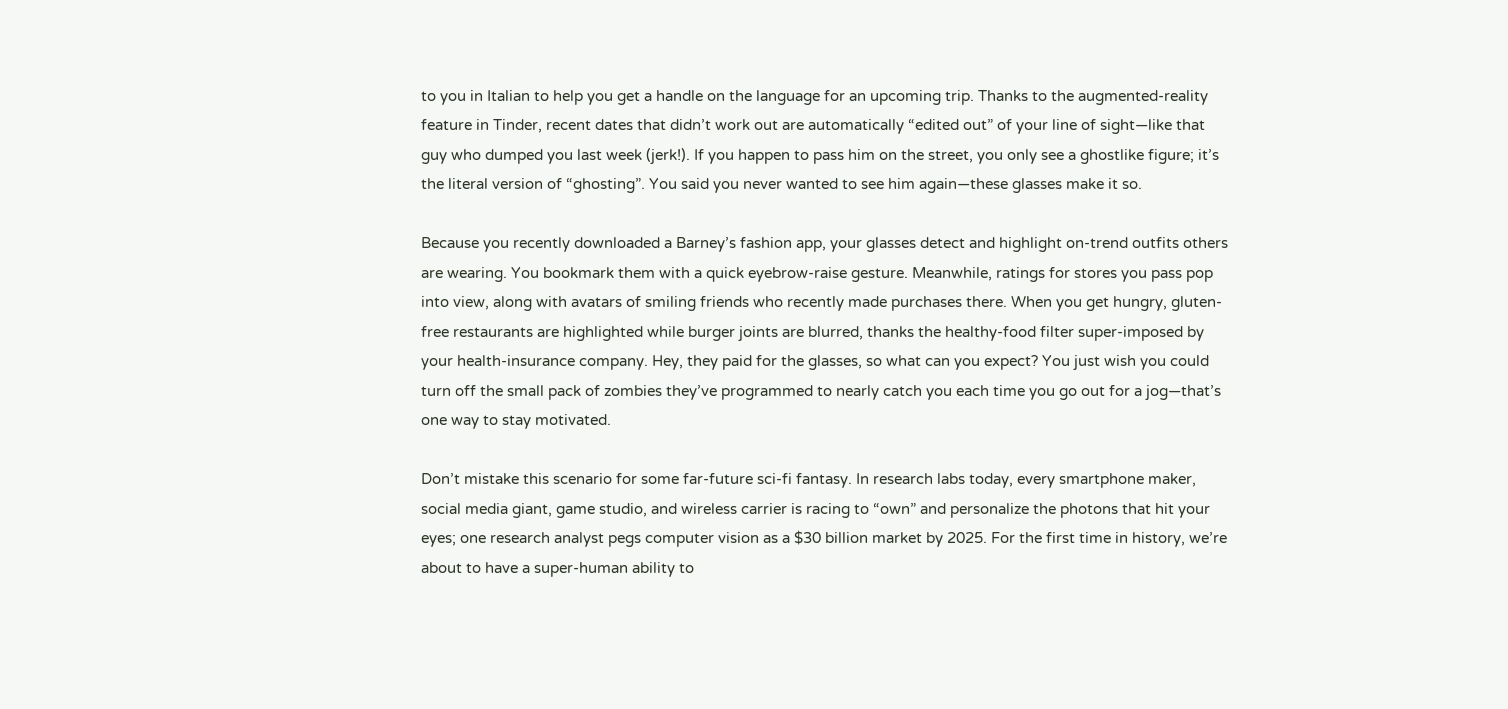to you in Italian to help you get a handle on the language for an upcoming trip. Thanks to the augmented-reality feature in Tinder, recent dates that didn’t work out are automatically “edited out” of your line of sight—like that guy who dumped you last week (jerk!). If you happen to pass him on the street, you only see a ghostlike figure; it’s the literal version of “ghosting”. You said you never wanted to see him again—these glasses make it so.

Because you recently downloaded a Barney’s fashion app, your glasses detect and highlight on-trend outfits others are wearing. You bookmark them with a quick eyebrow-raise gesture. Meanwhile, ratings for stores you pass pop into view, along with avatars of smiling friends who recently made purchases there. When you get hungry, gluten-free restaurants are highlighted while burger joints are blurred, thanks the healthy-food filter super-imposed by your health-insurance company. Hey, they paid for the glasses, so what can you expect? You just wish you could turn off the small pack of zombies they’ve programmed to nearly catch you each time you go out for a jog—that’s one way to stay motivated.

Don’t mistake this scenario for some far-future sci-fi fantasy. In research labs today, every smartphone maker, social media giant, game studio, and wireless carrier is racing to “own” and personalize the photons that hit your eyes; one research analyst pegs computer vision as a $30 billion market by 2025. For the first time in history, we’re about to have a super-human ability to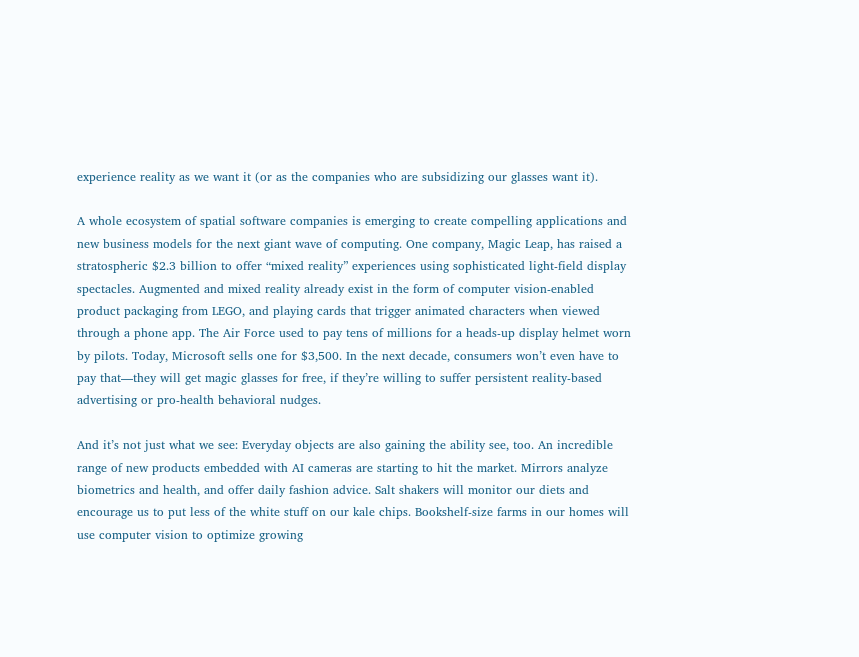experience reality as we want it (or as the companies who are subsidizing our glasses want it).

A whole ecosystem of spatial software companies is emerging to create compelling applications and new business models for the next giant wave of computing. One company, Magic Leap, has raised a stratospheric $2.3 billion to offer “mixed reality” experiences using sophisticated light-field display spectacles. Augmented and mixed reality already exist in the form of computer vision-enabled product packaging from LEGO, and playing cards that trigger animated characters when viewed through a phone app. The Air Force used to pay tens of millions for a heads-up display helmet worn by pilots. Today, Microsoft sells one for $3,500. In the next decade, consumers won’t even have to pay that—they will get magic glasses for free, if they’re willing to suffer persistent reality-based advertising or pro-health behavioral nudges.

And it’s not just what we see: Everyday objects are also gaining the ability see, too. An incredible range of new products embedded with AI cameras are starting to hit the market. Mirrors analyze biometrics and health, and offer daily fashion advice. Salt shakers will monitor our diets and encourage us to put less of the white stuff on our kale chips. Bookshelf-size farms in our homes will use computer vision to optimize growing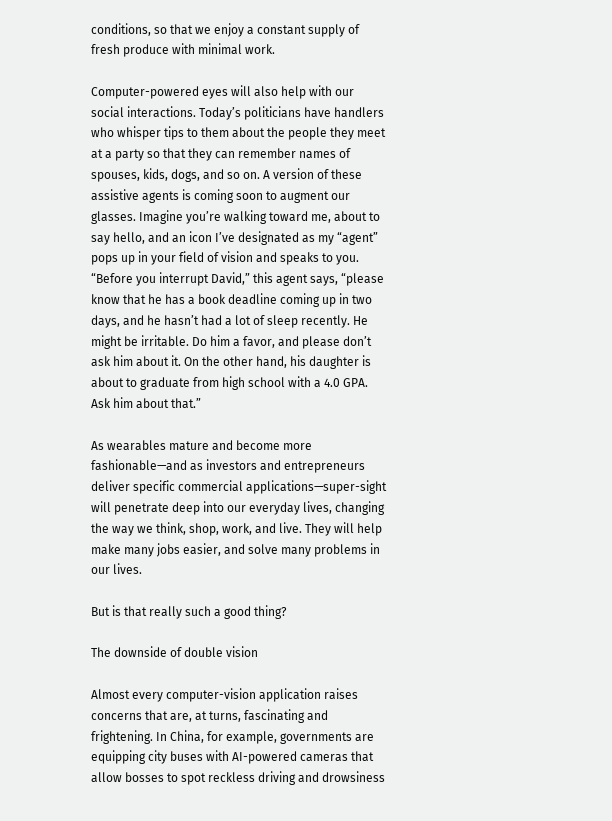conditions, so that we enjoy a constant supply of fresh produce with minimal work.

Computer-powered eyes will also help with our social interactions. Today’s politicians have handlers who whisper tips to them about the people they meet at a party so that they can remember names of spouses, kids, dogs, and so on. A version of these assistive agents is coming soon to augment our glasses. Imagine you’re walking toward me, about to say hello, and an icon I’ve designated as my “agent” pops up in your field of vision and speaks to you. “Before you interrupt David,” this agent says, “please know that he has a book deadline coming up in two days, and he hasn’t had a lot of sleep recently. He might be irritable. Do him a favor, and please don’t ask him about it. On the other hand, his daughter is about to graduate from high school with a 4.0 GPA. Ask him about that.”

As wearables mature and become more fashionable—and as investors and entrepreneurs deliver specific commercial applications—super-sight will penetrate deep into our everyday lives, changing the way we think, shop, work, and live. They will help make many jobs easier, and solve many problems in our lives.

But is that really such a good thing?

The downside of double vision

Almost every computer-vision application raises concerns that are, at turns, fascinating and frightening. In China, for example, governments are equipping city buses with AI-powered cameras that allow bosses to spot reckless driving and drowsiness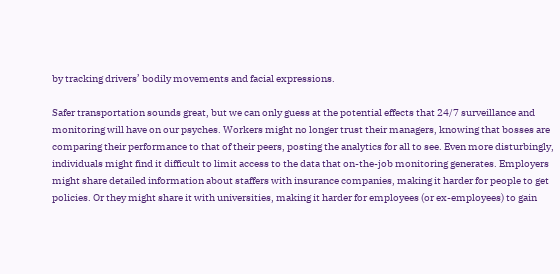by tracking drivers’ bodily movements and facial expressions.

Safer transportation sounds great, but we can only guess at the potential effects that 24/7 surveillance and monitoring will have on our psyches. Workers might no longer trust their managers, knowing that bosses are comparing their performance to that of their peers, posting the analytics for all to see. Even more disturbingly, individuals might find it difficult to limit access to the data that on-the-job monitoring generates. Employers might share detailed information about staffers with insurance companies, making it harder for people to get policies. Or they might share it with universities, making it harder for employees (or ex-employees) to gain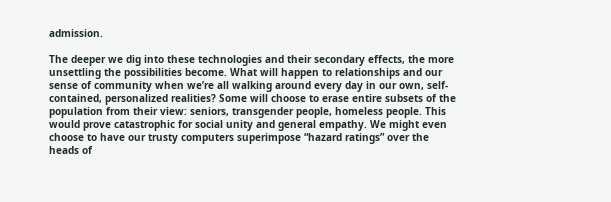admission.

The deeper we dig into these technologies and their secondary effects, the more unsettling the possibilities become. What will happen to relationships and our sense of community when we’re all walking around every day in our own, self-contained, personalized realities? Some will choose to erase entire subsets of the population from their view: seniors, transgender people, homeless people. This would prove catastrophic for social unity and general empathy. We might even choose to have our trusty computers superimpose “hazard ratings” over the heads of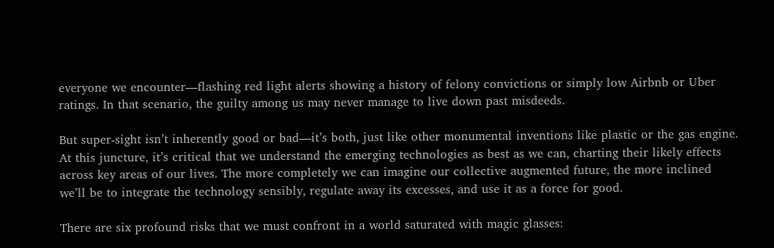everyone we encounter—flashing red light alerts showing a history of felony convictions or simply low Airbnb or Uber ratings. In that scenario, the guilty among us may never manage to live down past misdeeds.

But super-sight isn’t inherently good or bad—it’s both, just like other monumental inventions like plastic or the gas engine. At this juncture, it’s critical that we understand the emerging technologies as best as we can, charting their likely effects across key areas of our lives. The more completely we can imagine our collective augmented future, the more inclined we’ll be to integrate the technology sensibly, regulate away its excesses, and use it as a force for good.

There are six profound risks that we must confront in a world saturated with magic glasses: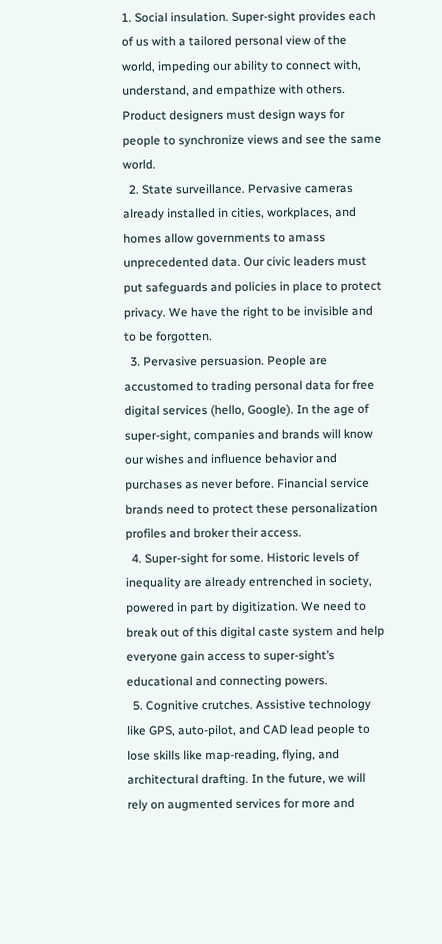1. Social insulation. Super-sight provides each of us with a tailored personal view of the world, impeding our ability to connect with, understand, and empathize with others. Product designers must design ways for people to synchronize views and see the same world.
  2. State surveillance. Pervasive cameras already installed in cities, workplaces, and homes allow governments to amass unprecedented data. Our civic leaders must put safeguards and policies in place to protect privacy. We have the right to be invisible and to be forgotten.
  3. Pervasive persuasion. People are accustomed to trading personal data for free digital services (hello, Google). In the age of super-sight, companies and brands will know our wishes and influence behavior and purchases as never before. Financial service brands need to protect these personalization profiles and broker their access.
  4. Super-sight for some. Historic levels of inequality are already entrenched in society, powered in part by digitization. We need to break out of this digital caste system and help everyone gain access to super-sight’s educational and connecting powers.
  5. Cognitive crutches. Assistive technology like GPS, auto-pilot, and CAD lead people to lose skills like map-reading, flying, and architectural drafting. In the future, we will rely on augmented services for more and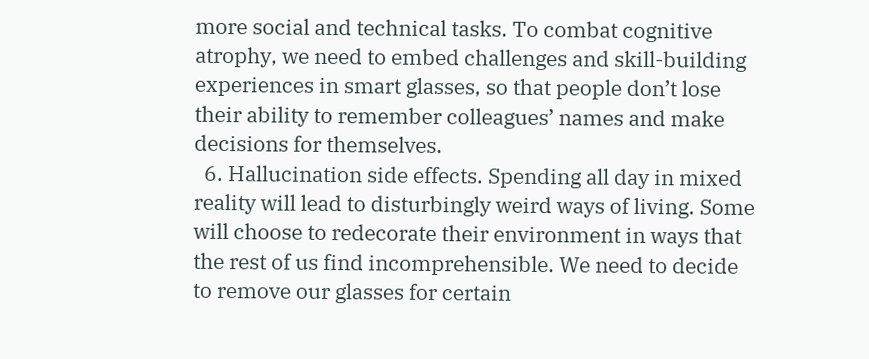more social and technical tasks. To combat cognitive atrophy, we need to embed challenges and skill-building experiences in smart glasses, so that people don’t lose their ability to remember colleagues’ names and make decisions for themselves.
  6. Hallucination side effects. Spending all day in mixed reality will lead to disturbingly weird ways of living. Some will choose to redecorate their environment in ways that the rest of us find incomprehensible. We need to decide to remove our glasses for certain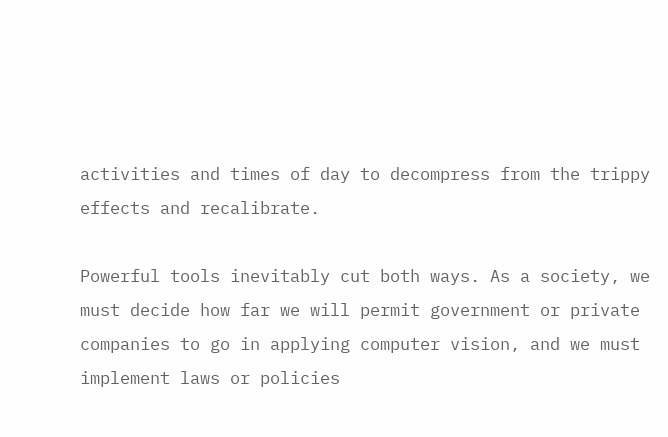activities and times of day to decompress from the trippy effects and recalibrate.

Powerful tools inevitably cut both ways. As a society, we must decide how far we will permit government or private companies to go in applying computer vision, and we must implement laws or policies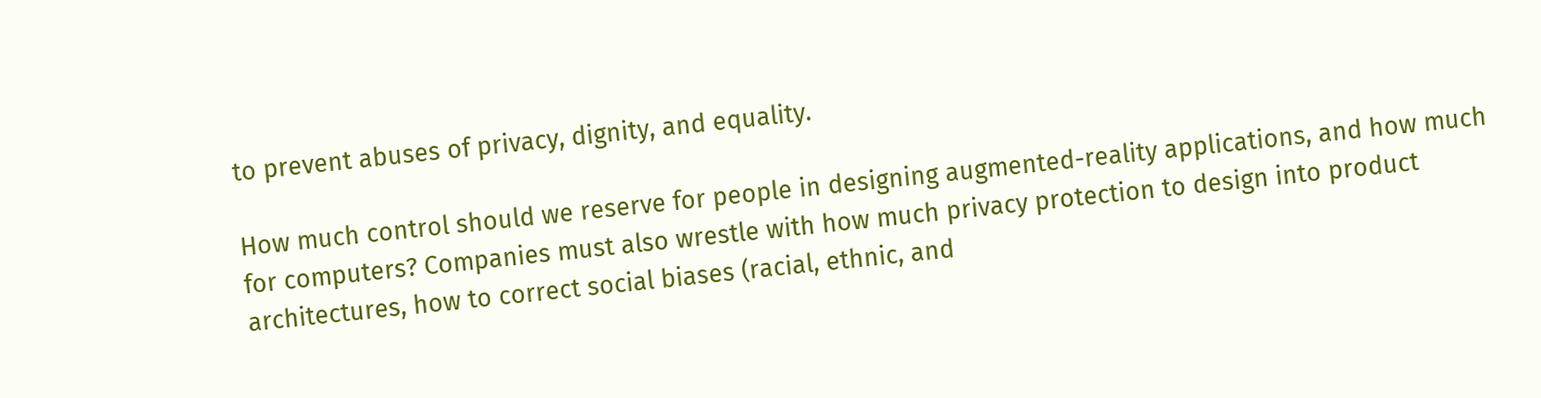to prevent abuses of privacy, dignity, and equality.

How much control should we reserve for people in designing augmented-reality applications, and how much for computers? Companies must also wrestle with how much privacy protection to design into product architectures, how to correct social biases (racial, ethnic, and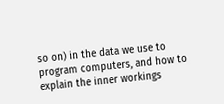so on) in the data we use to program computers, and how to explain the inner workings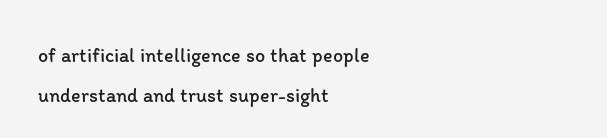of artificial intelligence so that people understand and trust super-sight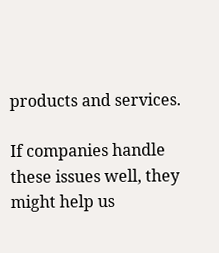products and services.

If companies handle these issues well, they might help us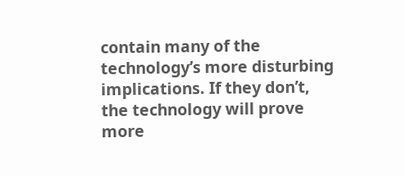contain many of the technology’s more disturbing implications. If they don’t, the technology will prove more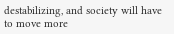destabilizing, and society will have to move more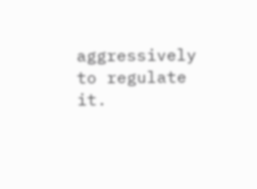aggressively to regulate it.